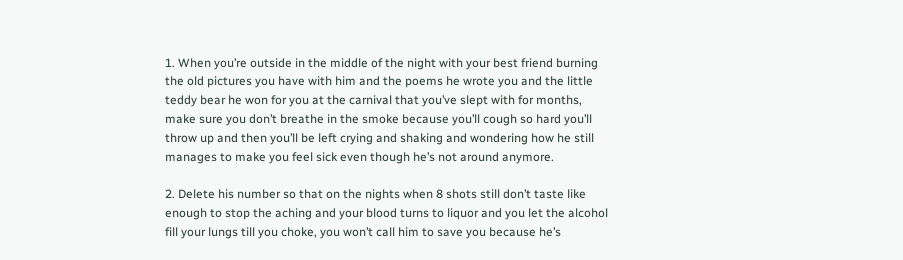1. When you’re outside in the middle of the night with your best friend burning the old pictures you have with him and the poems he wrote you and the little teddy bear he won for you at the carnival that you’ve slept with for months, make sure you don’t breathe in the smoke because you’ll cough so hard you’ll throw up and then you’ll be left crying and shaking and wondering how he still manages to make you feel sick even though he’s not around anymore.

2. Delete his number so that on the nights when 8 shots still don’t taste like enough to stop the aching and your blood turns to liquor and you let the alcohol fill your lungs till you choke, you won’t call him to save you because he’s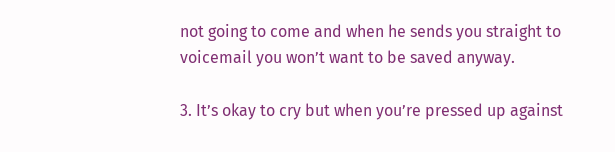not going to come and when he sends you straight to voicemail you won’t want to be saved anyway.

3. It’s okay to cry but when you’re pressed up against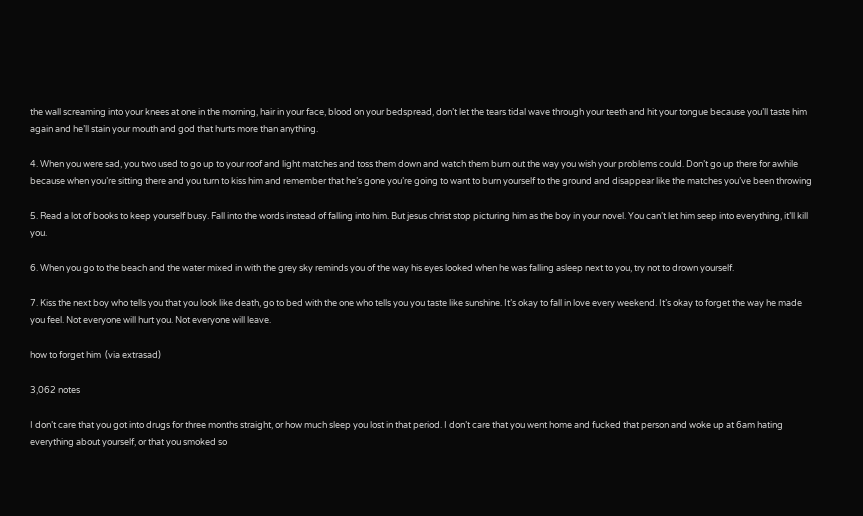the wall screaming into your knees at one in the morning, hair in your face, blood on your bedspread, don’t let the tears tidal wave through your teeth and hit your tongue because you’ll taste him again and he’ll stain your mouth and god that hurts more than anything.

4. When you were sad, you two used to go up to your roof and light matches and toss them down and watch them burn out the way you wish your problems could. Don’t go up there for awhile because when you’re sitting there and you turn to kiss him and remember that he’s gone you’re going to want to burn yourself to the ground and disappear like the matches you’ve been throwing

5. Read a lot of books to keep yourself busy. Fall into the words instead of falling into him. But jesus christ stop picturing him as the boy in your novel. You can’t let him seep into everything, it’ll kill you.

6. When you go to the beach and the water mixed in with the grey sky reminds you of the way his eyes looked when he was falling asleep next to you, try not to drown yourself.

7. Kiss the next boy who tells you that you look like death, go to bed with the one who tells you you taste like sunshine. It’s okay to fall in love every weekend. It’s okay to forget the way he made you feel. Not everyone will hurt you. Not everyone will leave.

how to forget him  (via extrasad)

3,062 notes

I don’t care that you got into drugs for three months straight, or how much sleep you lost in that period. I don’t care that you went home and fucked that person and woke up at 6am hating everything about yourself, or that you smoked so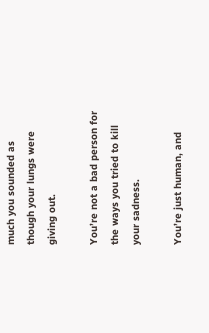much you sounded as though your lungs were giving out.

You’re not a bad person for the ways you tried to kill your sadness.

You’re just human, and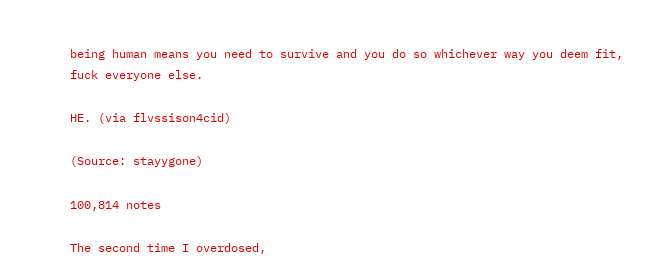being human means you need to survive and you do so whichever way you deem fit, fuck everyone else.

HE. (via flvssison4cid)

(Source: stayygone)

100,814 notes

The second time I overdosed,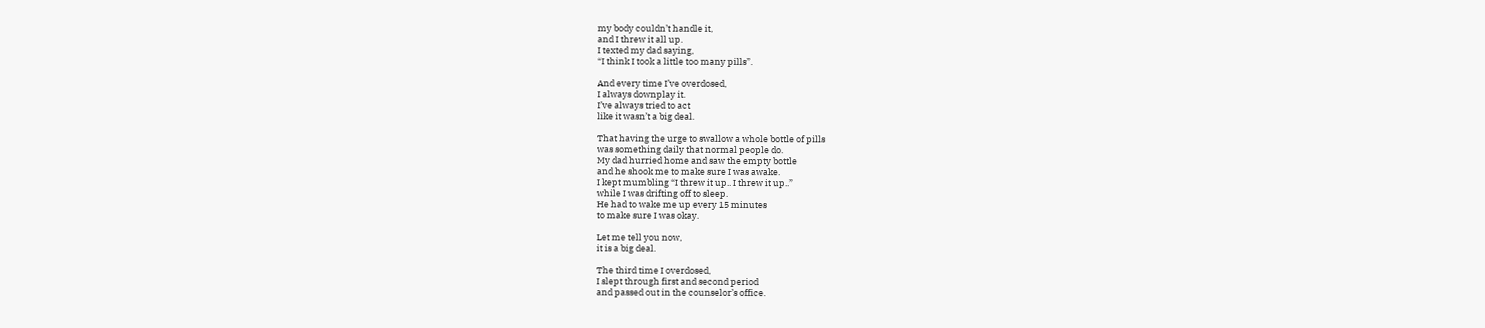my body couldn’t handle it,
and I threw it all up.
I texted my dad saying,
“I think I took a little too many pills”.

And every time I’ve overdosed,
I always downplay it.
I’ve always tried to act
like it wasn’t a big deal.

That having the urge to swallow a whole bottle of pills
was something daily that normal people do.
My dad hurried home and saw the empty bottle
and he shook me to make sure I was awake.
I kept mumbling “I threw it up.. I threw it up..”
while I was drifting off to sleep.
He had to wake me up every 15 minutes
to make sure I was okay.

Let me tell you now,
it is a big deal.

The third time I overdosed,
I slept through first and second period
and passed out in the counselor’s office.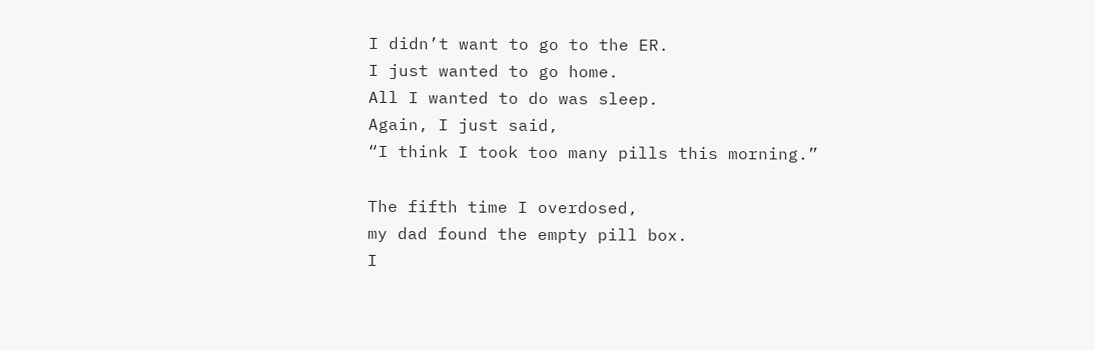I didn’t want to go to the ER.
I just wanted to go home.
All I wanted to do was sleep.
Again, I just said,
“I think I took too many pills this morning.”

The fifth time I overdosed,
my dad found the empty pill box.
I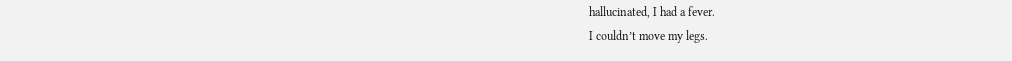hallucinated, I had a fever.
I couldn’t move my legs.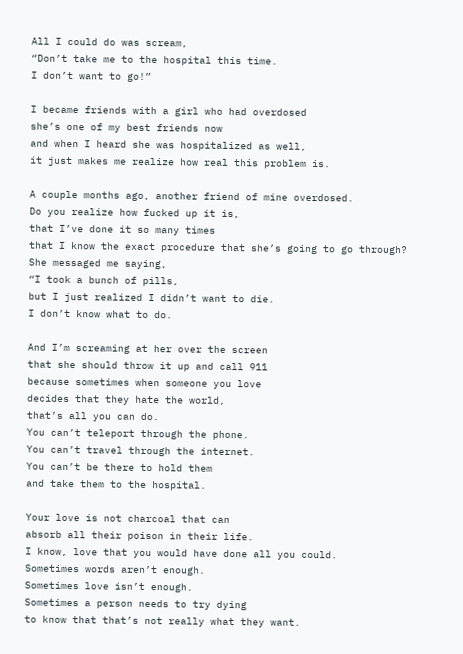All I could do was scream,
“Don’t take me to the hospital this time.
I don’t want to go!”

I became friends with a girl who had overdosed
she’s one of my best friends now
and when I heard she was hospitalized as well,
it just makes me realize how real this problem is.

A couple months ago, another friend of mine overdosed.
Do you realize how fucked up it is,
that I’ve done it so many times
that I know the exact procedure that she’s going to go through?
She messaged me saying,
“I took a bunch of pills,
but I just realized I didn’t want to die.
I don’t know what to do.

And I’m screaming at her over the screen
that she should throw it up and call 911
because sometimes when someone you love
decides that they hate the world,
that’s all you can do.
You can’t teleport through the phone.
You can’t travel through the internet.
You can’t be there to hold them
and take them to the hospital.

Your love is not charcoal that can
absorb all their poison in their life.
I know, love that you would have done all you could.
Sometimes words aren’t enough.
Sometimes love isn’t enough.
Sometimes a person needs to try dying
to know that that’s not really what they want.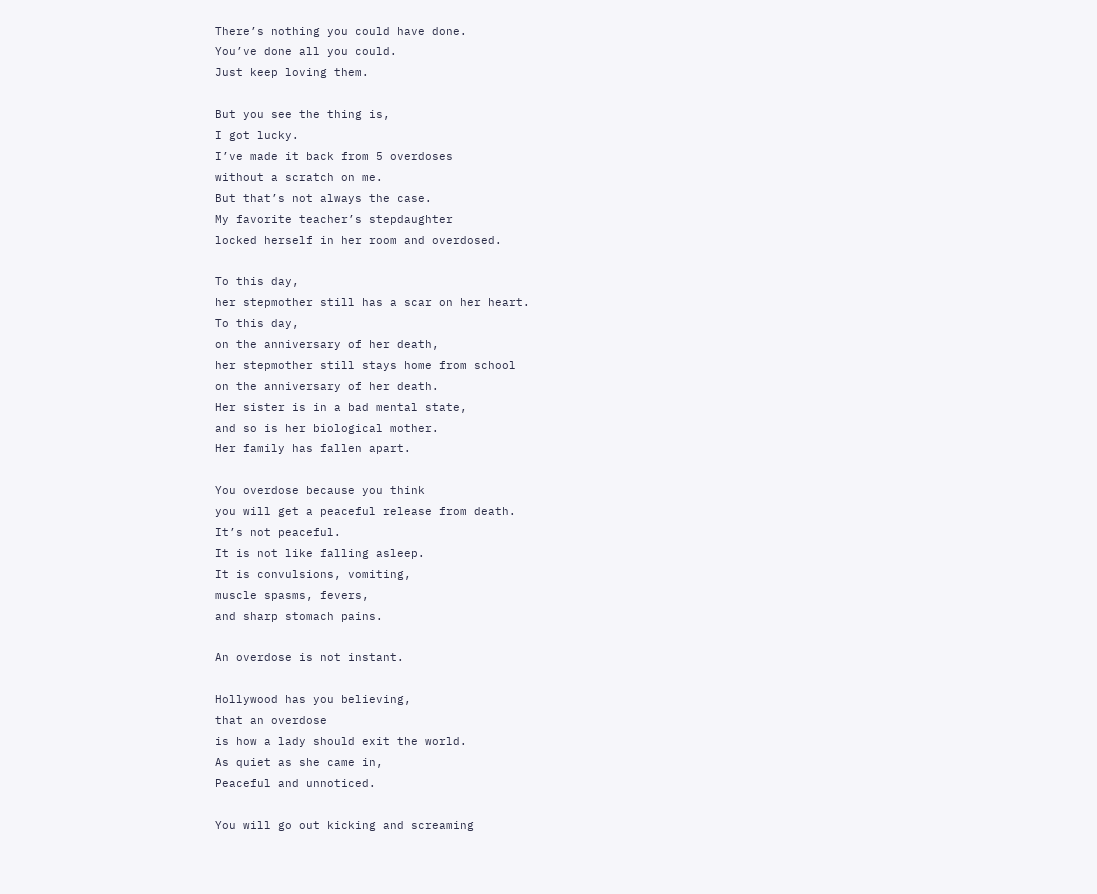There’s nothing you could have done.
You’ve done all you could.
Just keep loving them.

But you see the thing is,
I got lucky.
I’ve made it back from 5 overdoses
without a scratch on me.
But that’s not always the case.
My favorite teacher’s stepdaughter
locked herself in her room and overdosed.

To this day,
her stepmother still has a scar on her heart.
To this day,
on the anniversary of her death,
her stepmother still stays home from school
on the anniversary of her death.
Her sister is in a bad mental state,
and so is her biological mother.
Her family has fallen apart.

You overdose because you think
you will get a peaceful release from death.
It’s not peaceful.
It is not like falling asleep.
It is convulsions, vomiting,
muscle spasms, fevers,
and sharp stomach pains.

An overdose is not instant.

Hollywood has you believing,
that an overdose
is how a lady should exit the world.
As quiet as she came in,
Peaceful and unnoticed.

You will go out kicking and screaming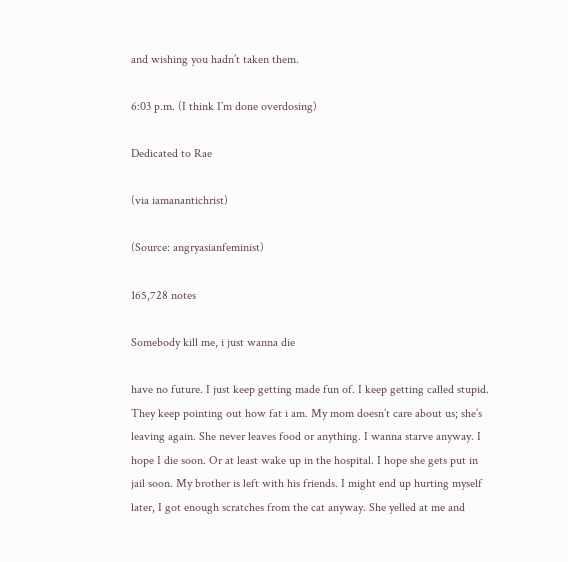and wishing you hadn’t taken them.

6:03 p.m. (I think I’m done overdosing)

Dedicated to Rae

(via iamanantichrist)

(Source: angryasianfeminist)

165,728 notes

Somebody kill me, i just wanna die

have no future. I just keep getting made fun of. I keep getting called stupid. They keep pointing out how fat i am. My mom doesn’t care about us; she’s leaving again. She never leaves food or anything. I wanna starve anyway. I hope I die soon. Or at least wake up in the hospital. I hope she gets put in jail soon. My brother is left with his friends. I might end up hurting myself later, I got enough scratches from the cat anyway. She yelled at me and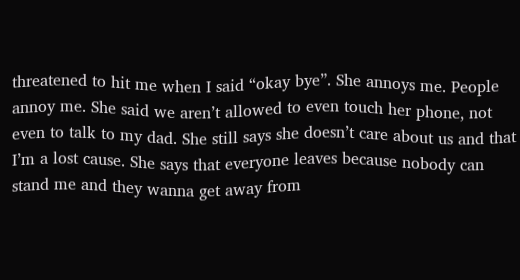threatened to hit me when I said “okay bye”. She annoys me. People annoy me. She said we aren’t allowed to even touch her phone, not even to talk to my dad. She still says she doesn’t care about us and that I’m a lost cause. She says that everyone leaves because nobody can stand me and they wanna get away from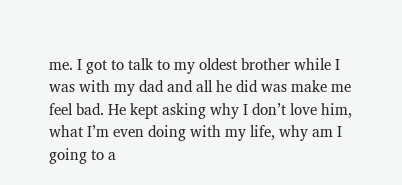me. I got to talk to my oldest brother while I was with my dad and all he did was make me feel bad. He kept asking why I don’t love him, what I’m even doing with my life, why am I going to a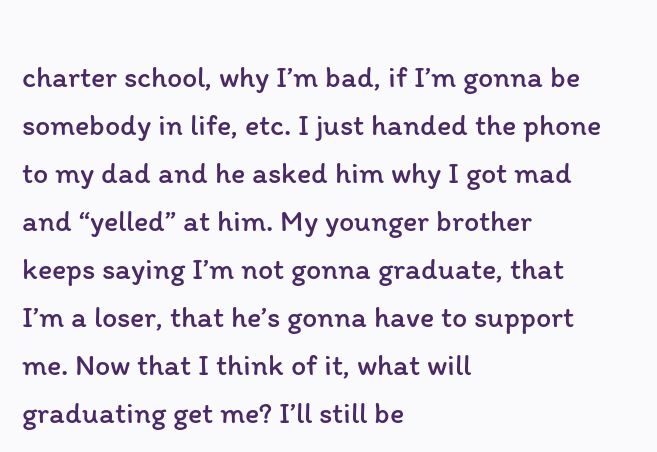charter school, why I’m bad, if I’m gonna be somebody in life, etc. I just handed the phone to my dad and he asked him why I got mad and “yelled” at him. My younger brother keeps saying I’m not gonna graduate, that I’m a loser, that he’s gonna have to support me. Now that I think of it, what will graduating get me? I’ll still be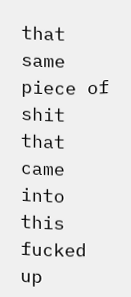that same piece of shit that came into this fucked up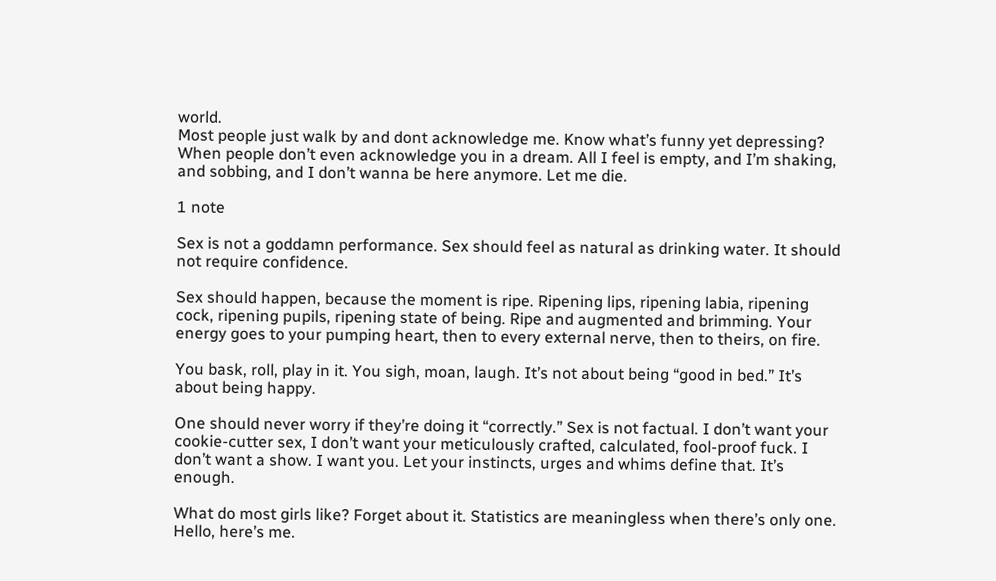world.
Most people just walk by and dont acknowledge me. Know what’s funny yet depressing? When people don’t even acknowledge you in a dream. All I feel is empty, and I’m shaking, and sobbing, and I don’t wanna be here anymore. Let me die.

1 note

Sex is not a goddamn performance. Sex should feel as natural as drinking water. It should not require confidence.

Sex should happen, because the moment is ripe. Ripening lips, ripening labia, ripening cock, ripening pupils, ripening state of being. Ripe and augmented and brimming. Your energy goes to your pumping heart, then to every external nerve, then to theirs, on fire.

You bask, roll, play in it. You sigh, moan, laugh. It’s not about being “good in bed.” It’s about being happy.

One should never worry if they’re doing it “correctly.” Sex is not factual. I don’t want your cookie-cutter sex, I don’t want your meticulously crafted, calculated, fool-proof fuck. I don’t want a show. I want you. Let your instincts, urges and whims define that. It’s enough.

What do most girls like? Forget about it. Statistics are meaningless when there’s only one. Hello, here’s me.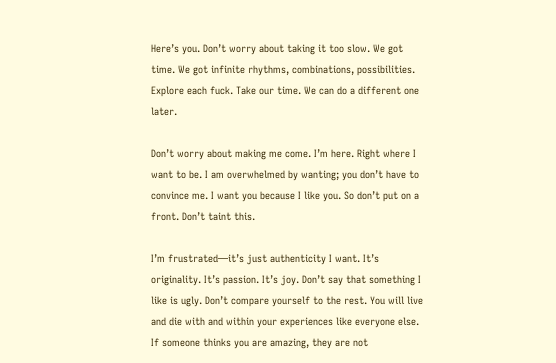Here’s you. Don’t worry about taking it too slow. We got time. We got infinite rhythms, combinations, possibilities. Explore each fuck. Take our time. We can do a different one later.

Don’t worry about making me come. I’m here. Right where I want to be. I am overwhelmed by wanting; you don’t have to convince me. I want you because I like you. So don’t put on a front. Don’t taint this.

I’m frustrated—it’s just authenticity I want. It’s originality. It’s passion. It’s joy. Don’t say that something I like is ugly. Don’t compare yourself to the rest. You will live and die with and within your experiences like everyone else. If someone thinks you are amazing, they are not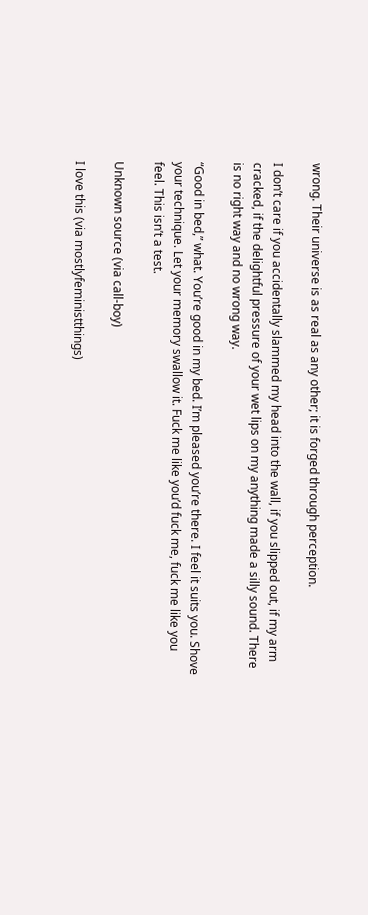wrong. Their universe is as real as any other; it is forged through perception.

I don’t care if you accidentally slammed my head into the wall, if you slipped out, if my arm cracked, if the delightful pressure of your wet lips on my anything made a silly sound. There is no right way and no wrong way.

“Good in bed,” what. You’re good in my bed. I’m pleased you’re there. I feel it suits you. Shove your technique. Let your memory swallow it. Fuck me like you’d fuck me, fuck me like you feel. This isn’t a test.

Unknown source (via call-boy)

I love this (via mostlyfeministthings)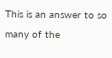This is an answer to so many of the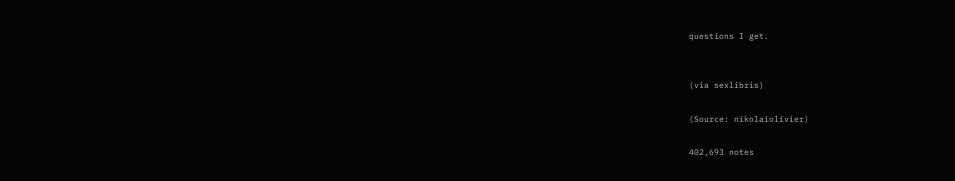questions I get.


(via sexlibris)

(Source: nikolaiolivier)

402,693 notes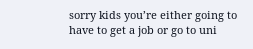sorry kids you’re either going to have to get a job or go to uni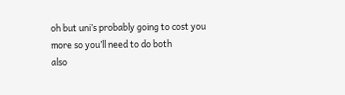oh but uni’s probably going to cost you more so you’ll need to do both
also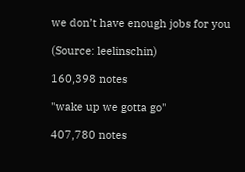we don’t have enough jobs for you

(Source: leelinschin)

160,398 notes

"wake up we gotta go"

407,780 notes